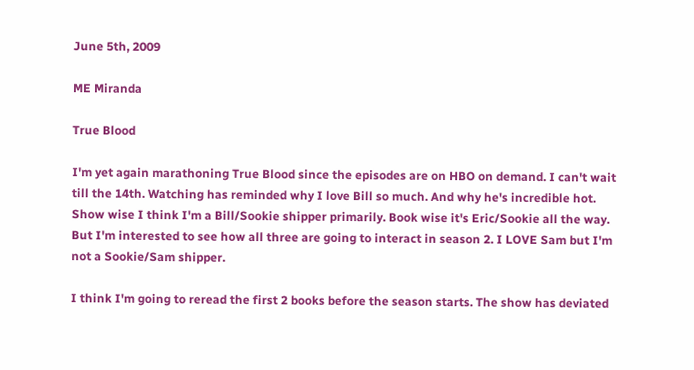June 5th, 2009

ME Miranda

True Blood

I'm yet again marathoning True Blood since the episodes are on HBO on demand. I can't wait till the 14th. Watching has reminded why I love Bill so much. And why he's incredible hot. Show wise I think I'm a Bill/Sookie shipper primarily. Book wise it's Eric/Sookie all the way. But I'm interested to see how all three are going to interact in season 2. I LOVE Sam but I'm not a Sookie/Sam shipper.

I think I'm going to reread the first 2 books before the season starts. The show has deviated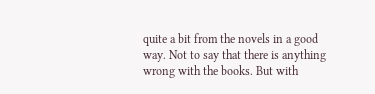quite a bit from the novels in a good way. Not to say that there is anything wrong with the books. But with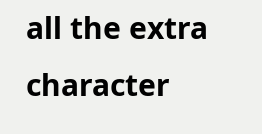all the extra character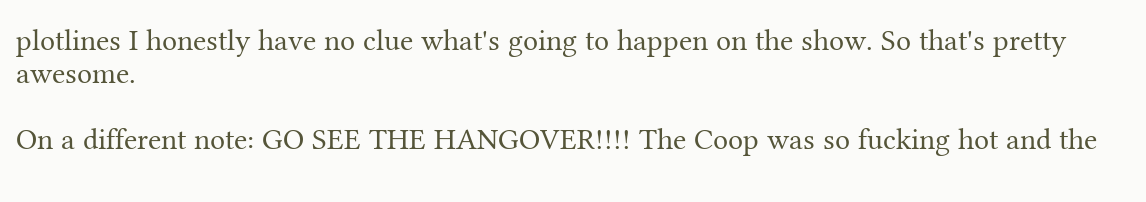plotlines I honestly have no clue what's going to happen on the show. So that's pretty awesome.

On a different note: GO SEE THE HANGOVER!!!! The Coop was so fucking hot and the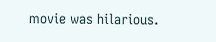movie was hilarious.